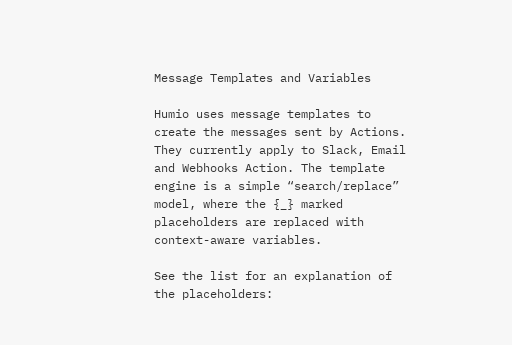Message Templates and Variables

Humio uses message templates to create the messages sent by Actions. They currently apply to Slack, Email and Webhooks Action. The template engine is a simple “search/replace” model, where the {_} marked placeholders are replaced with context-aware variables.

See the list for an explanation of the placeholders: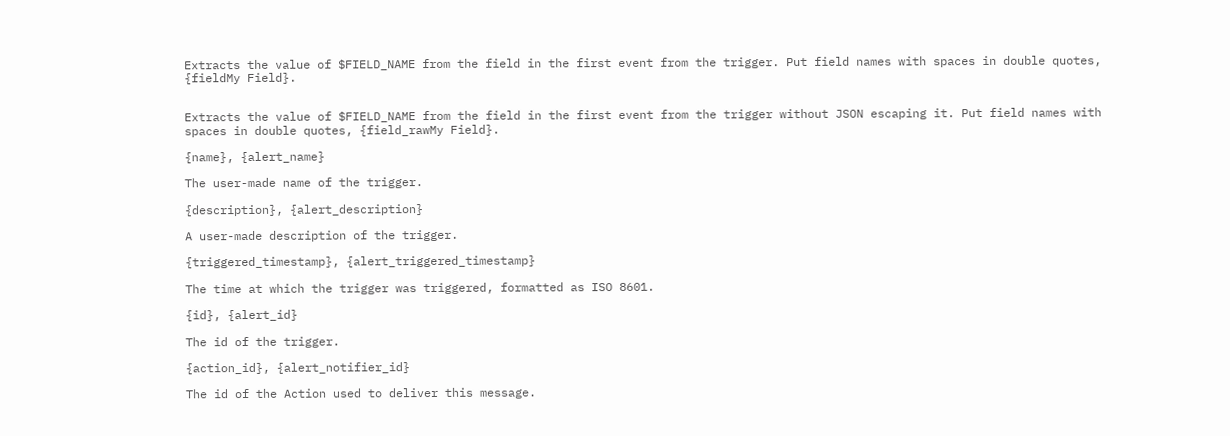Extracts the value of $FIELD_NAME from the field in the first event from the trigger. Put field names with spaces in double quotes, {fieldMy Field}.


Extracts the value of $FIELD_NAME from the field in the first event from the trigger without JSON escaping it. Put field names with spaces in double quotes, {field_rawMy Field}.

{name}, {alert_name}

The user-made name of the trigger.

{description}, {alert_description}

A user-made description of the trigger.

{triggered_timestamp}, {alert_triggered_timestamp}

The time at which the trigger was triggered, formatted as ISO 8601.

{id}, {alert_id}

The id of the trigger.

{action_id}, {alert_notifier_id}

The id of the Action used to deliver this message.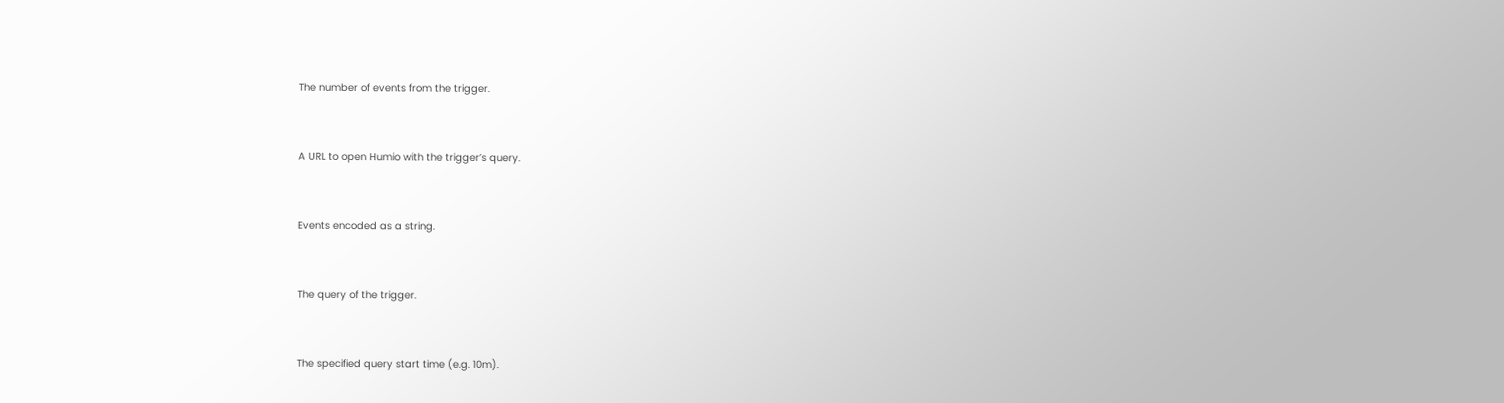The number of events from the trigger.


A URL to open Humio with the trigger’s query.


Events encoded as a string.


The query of the trigger.


The specified query start time (e.g. 10m).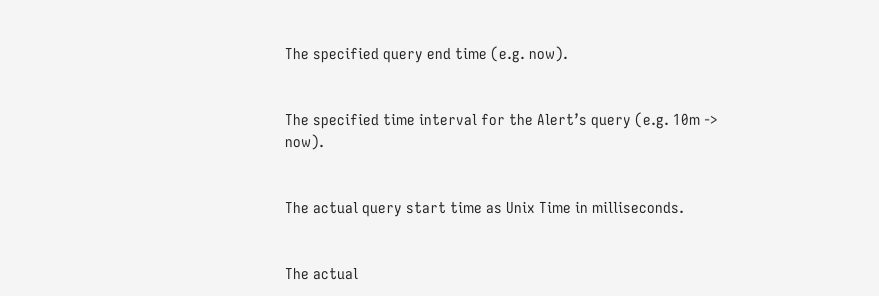The specified query end time (e.g. now).


The specified time interval for the Alert’s query (e.g. 10m -> now).


The actual query start time as Unix Time in milliseconds.


The actual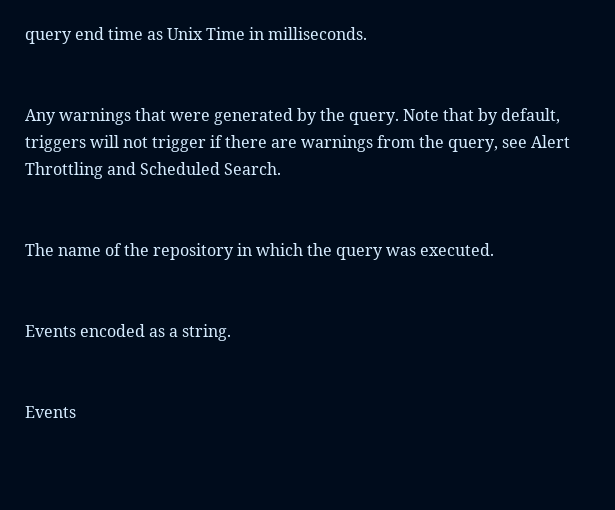query end time as Unix Time in milliseconds.


Any warnings that were generated by the query. Note that by default, triggers will not trigger if there are warnings from the query, see Alert Throttling and Scheduled Search.


The name of the repository in which the query was executed.


Events encoded as a string.


Events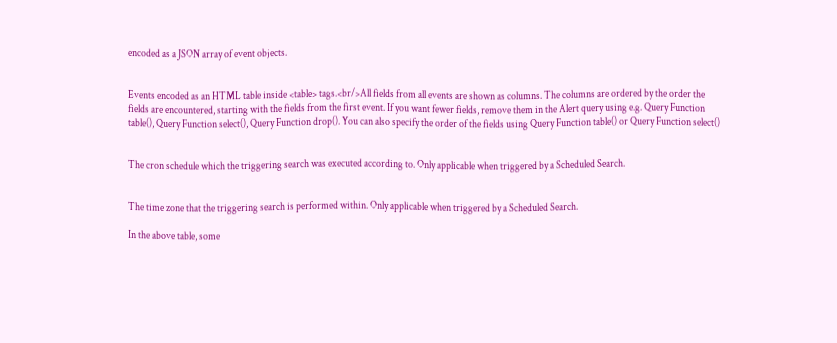encoded as a JSON array of event objects.


Events encoded as an HTML table inside <table> tags.<br/>All fields from all events are shown as columns. The columns are ordered by the order the fields are encountered, starting with the fields from the first event. If you want fewer fields, remove them in the Alert query using e.g. Query Function table(), Query Function select(), Query Function drop(). You can also specify the order of the fields using Query Function table() or Query Function select()


The cron schedule which the triggering search was executed according to. Only applicable when triggered by a Scheduled Search.


The time zone that the triggering search is performed within. Only applicable when triggered by a Scheduled Search.

In the above table, some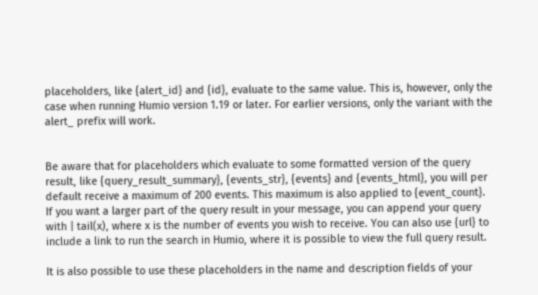placeholders, like {alert_id} and {id}, evaluate to the same value. This is, however, only the case when running Humio version 1.19 or later. For earlier versions, only the variant with the alert_ prefix will work.


Be aware that for placeholders which evaluate to some formatted version of the query result, like {query_result_summary}, {events_str}, {events} and {events_html}, you will per default receive a maximum of 200 events. This maximum is also applied to {event_count}. If you want a larger part of the query result in your message, you can append your query with | tail(x), where x is the number of events you wish to receive. You can also use {url} to include a link to run the search in Humio, where it is possible to view the full query result.

It is also possible to use these placeholders in the name and description fields of your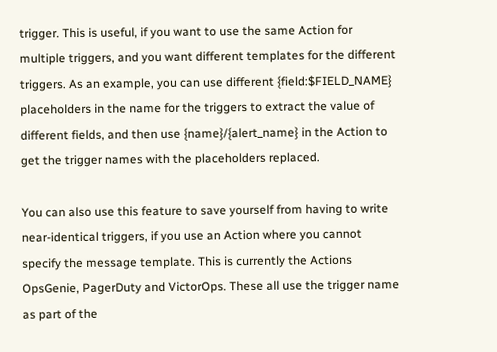trigger. This is useful, if you want to use the same Action for multiple triggers, and you want different templates for the different triggers. As an example, you can use different {field:$FIELD_NAME} placeholders in the name for the triggers to extract the value of different fields, and then use {name}/{alert_name} in the Action to get the trigger names with the placeholders replaced.

You can also use this feature to save yourself from having to write near-identical triggers, if you use an Action where you cannot specify the message template. This is currently the Actions OpsGenie, PagerDuty and VictorOps. These all use the trigger name as part of the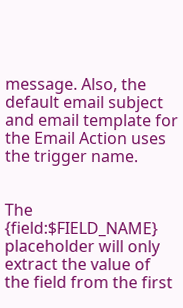message. Also, the default email subject and email template for the Email Action uses the trigger name.


The {field:$FIELD_NAME} placeholder will only extract the value of the field from the first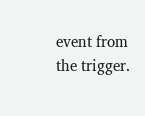event from the trigger.